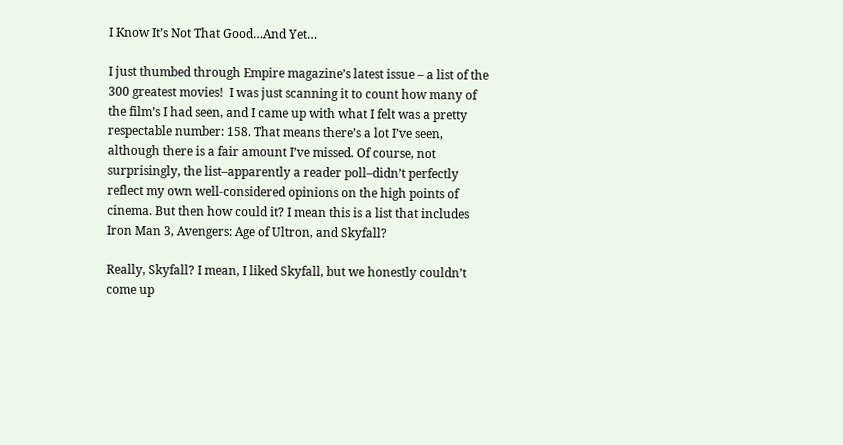I Know It’s Not That Good…And Yet…

I just thumbed through Empire magazine’s latest issue – a list of the 300 greatest movies!  I was just scanning it to count how many of the film’s I had seen, and I came up with what I felt was a pretty respectable number: 158. That means there’s a lot I’ve seen, although there is a fair amount I’ve missed. Of course, not surprisingly, the list–apparently a reader poll–didn’t perfectly reflect my own well-considered opinions on the high points of cinema. But then how could it? I mean this is a list that includes Iron Man 3, Avengers: Age of Ultron, and Skyfall?

Really, Skyfall? I mean, I liked Skyfall, but we honestly couldn’t come up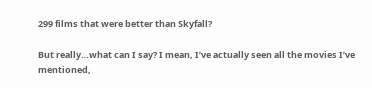299 films that were better than Skyfall?

But really…what can I say? I mean, I’ve actually seen all the movies I’ve mentioned,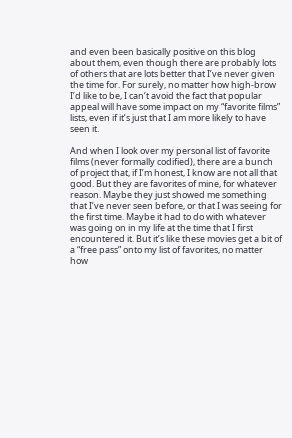and even been basically positive on this blog about them, even though there are probably lots of others that are lots better that I’ve never given the time for. For surely, no matter how high-brow I’d like to be, I can’t avoid the fact that popular appeal will have some impact on my “favorite films” lists, even if it’s just that I am more likely to have seen it.

And when I look over my personal list of favorite films (never formally codified), there are a bunch of project that, if I’m honest, I know are not all that good. But they are favorites of mine, for whatever reason. Maybe they just showed me something that I’ve never seen before, or that I was seeing for the first time. Maybe it had to do with whatever was going on in my life at the time that I first encountered it. But it’s like these movies get a bit of a “free pass” onto my list of favorites, no matter how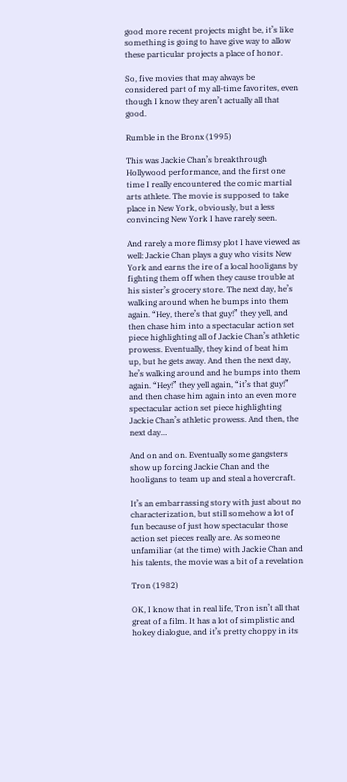good more recent projects might be, it’s like something is going to have give way to allow these particular projects a place of honor.

So, five movies that may always be considered part of my all-time favorites, even though I know they aren’t actually all that good.

Rumble in the Bronx (1995)

This was Jackie Chan’s breakthrough Hollywood performance, and the first one time I really encountered the comic martial arts athlete. The movie is supposed to take place in New York, obviously, but a less convincing New York I have rarely seen.

And rarely a more flimsy plot I have viewed as well: Jackie Chan plays a guy who visits New York and earns the ire of a local hooligans by fighting them off when they cause trouble at his sister’s grocery store. The next day, he’s walking around when he bumps into them again. “Hey, there’s that guy!” they yell, and then chase him into a spectacular action set piece highlighting all of Jackie Chan’s athletic prowess. Eventually, they kind of beat him up, but he gets away. And then the next day, he’s walking around and he bumps into them again. “Hey!” they yell again, “it’s that guy!” and then chase him again into an even more spectacular action set piece highlighting Jackie Chan’s athletic prowess. And then, the next day…

And on and on. Eventually some gangsters show up forcing Jackie Chan and the hooligans to team up and steal a hovercraft.

It’s an embarrassing story with just about no characterization, but still somehow a lot of fun because of just how spectacular those action set pieces really are. As someone unfamiliar (at the time) with Jackie Chan and his talents, the movie was a bit of a revelation

Tron (1982)

OK, I know that in real life, Tron isn’t all that great of a film. It has a lot of simplistic and hokey dialogue, and it’s pretty choppy in its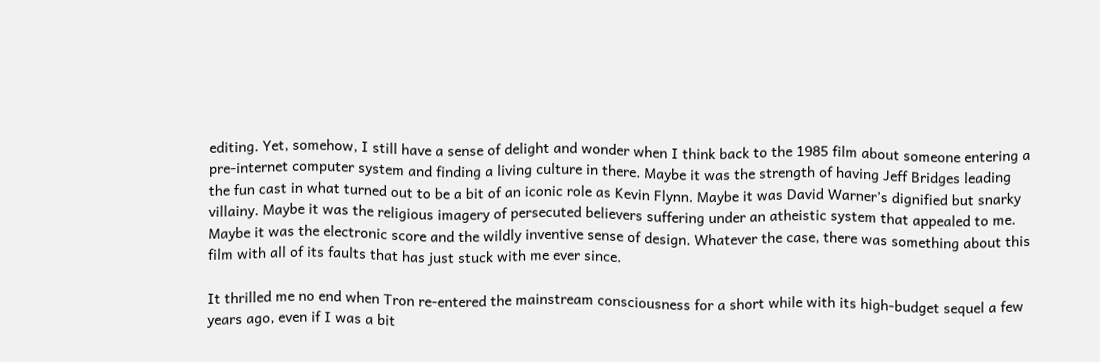editing. Yet, somehow, I still have a sense of delight and wonder when I think back to the 1985 film about someone entering a pre-internet computer system and finding a living culture in there. Maybe it was the strength of having Jeff Bridges leading the fun cast in what turned out to be a bit of an iconic role as Kevin Flynn. Maybe it was David Warner’s dignified but snarky villainy. Maybe it was the religious imagery of persecuted believers suffering under an atheistic system that appealed to me. Maybe it was the electronic score and the wildly inventive sense of design. Whatever the case, there was something about this film with all of its faults that has just stuck with me ever since.

It thrilled me no end when Tron re-entered the mainstream consciousness for a short while with its high-budget sequel a few years ago, even if I was a bit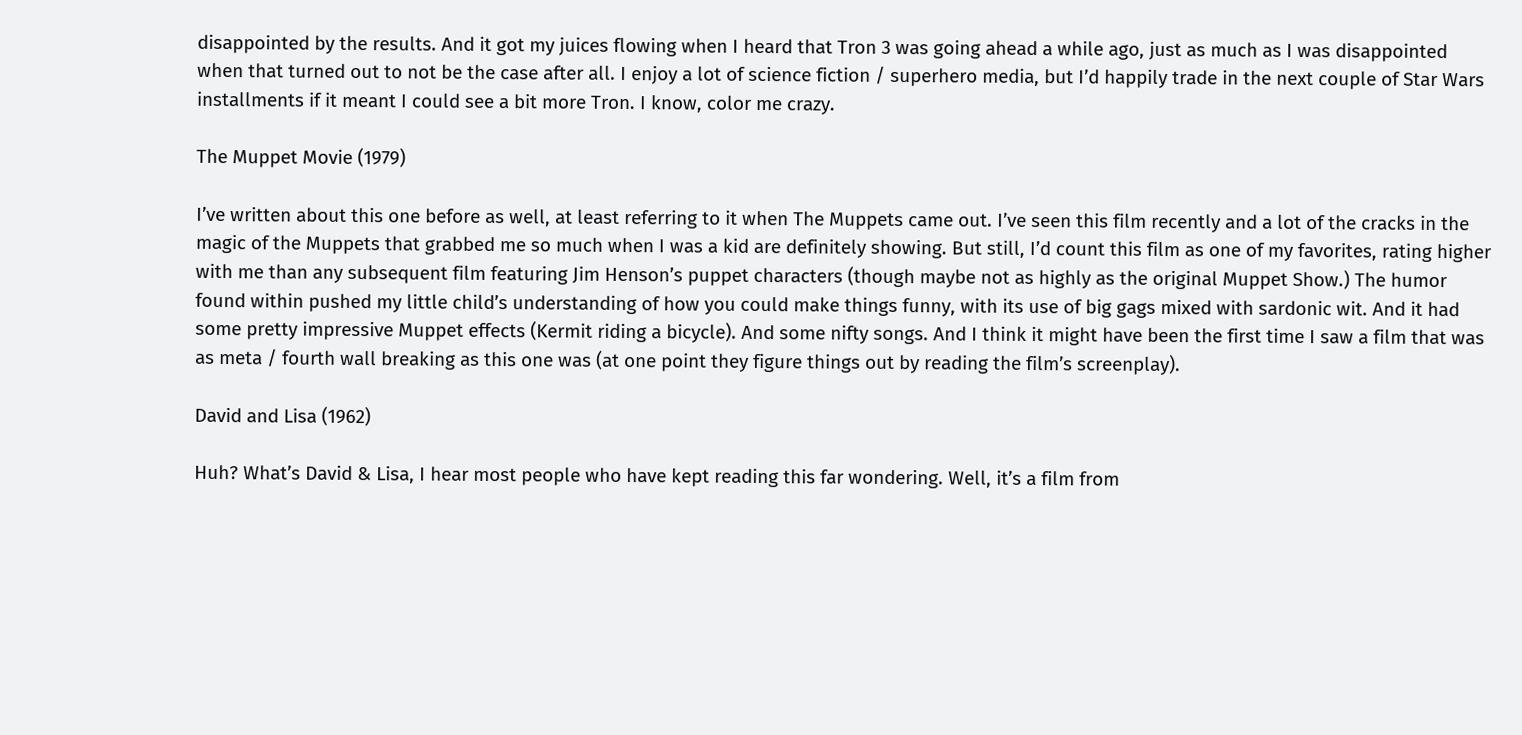disappointed by the results. And it got my juices flowing when I heard that Tron 3 was going ahead a while ago, just as much as I was disappointed when that turned out to not be the case after all. I enjoy a lot of science fiction / superhero media, but I’d happily trade in the next couple of Star Wars installments if it meant I could see a bit more Tron. I know, color me crazy.

The Muppet Movie (1979)

I’ve written about this one before as well, at least referring to it when The Muppets came out. I’ve seen this film recently and a lot of the cracks in the magic of the Muppets that grabbed me so much when I was a kid are definitely showing. But still, I’d count this film as one of my favorites, rating higher with me than any subsequent film featuring Jim Henson’s puppet characters (though maybe not as highly as the original Muppet Show.) The humor found within pushed my little child’s understanding of how you could make things funny, with its use of big gags mixed with sardonic wit. And it had some pretty impressive Muppet effects (Kermit riding a bicycle). And some nifty songs. And I think it might have been the first time I saw a film that was as meta / fourth wall breaking as this one was (at one point they figure things out by reading the film’s screenplay).

David and Lisa (1962)

Huh? What’s David & Lisa, I hear most people who have kept reading this far wondering. Well, it’s a film from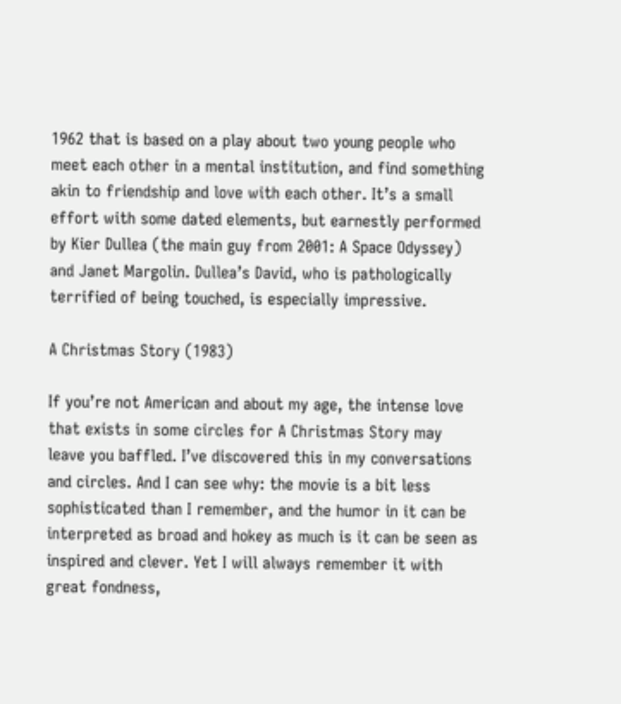1962 that is based on a play about two young people who meet each other in a mental institution, and find something akin to friendship and love with each other. It’s a small effort with some dated elements, but earnestly performed by Kier Dullea (the main guy from 2001: A Space Odyssey) and Janet Margolin. Dullea’s David, who is pathologically terrified of being touched, is especially impressive.

A Christmas Story (1983)

If you’re not American and about my age, the intense love that exists in some circles for A Christmas Story may leave you baffled. I’ve discovered this in my conversations and circles. And I can see why: the movie is a bit less sophisticated than I remember, and the humor in it can be interpreted as broad and hokey as much is it can be seen as inspired and clever. Yet I will always remember it with great fondness,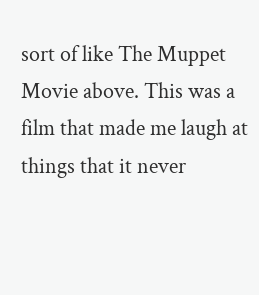sort of like The Muppet Movie above. This was a film that made me laugh at things that it never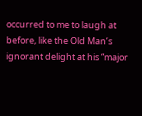occurred to me to laugh at before, like the Old Man’s ignorant delight at his “major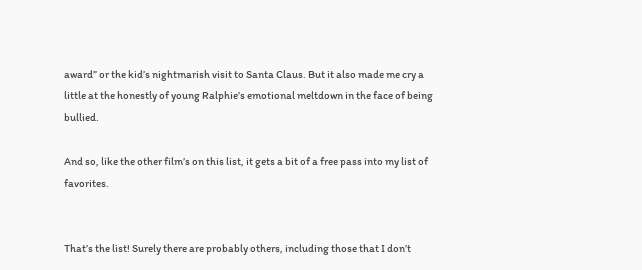award” or the kid’s nightmarish visit to Santa Claus. But it also made me cry a little at the honestly of young Ralphie’s emotional meltdown in the face of being bullied.

And so, like the other film’s on this list, it gets a bit of a free pass into my list of favorites.


That’s the list! Surely there are probably others, including those that I don’t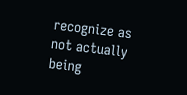recognize as not actually being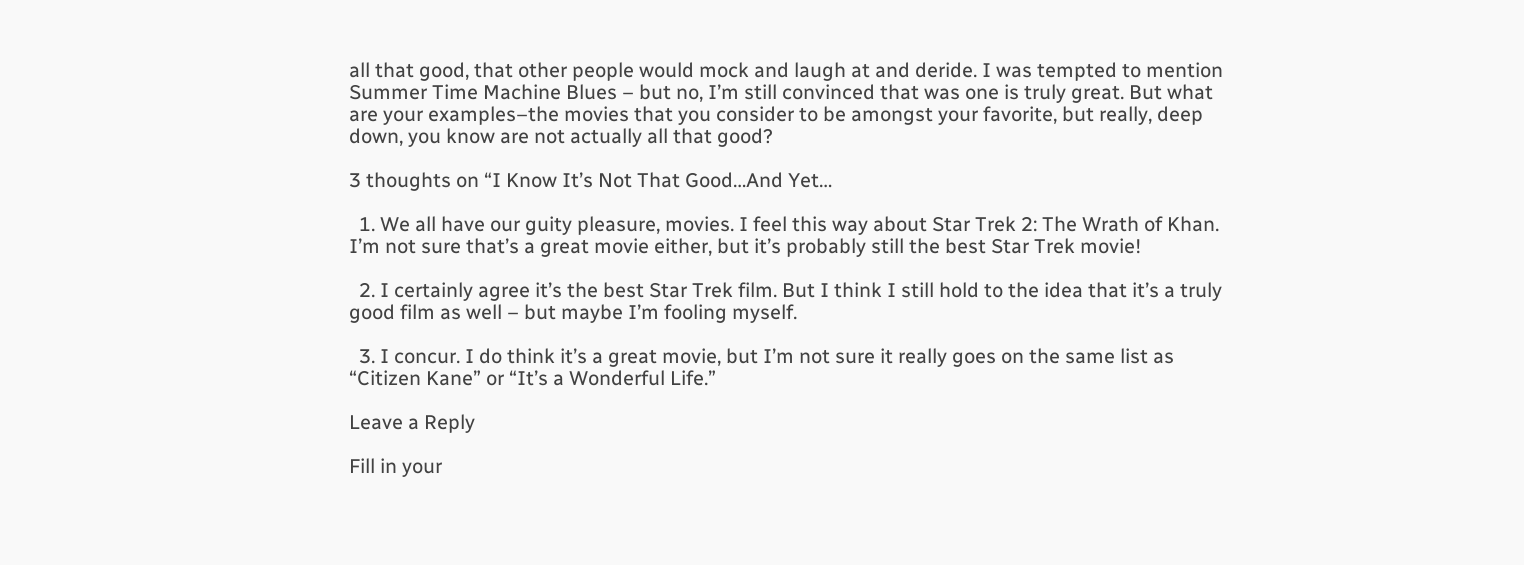all that good, that other people would mock and laugh at and deride. I was tempted to mention Summer Time Machine Blues – but no, I’m still convinced that was one is truly great. But what are your examples–the movies that you consider to be amongst your favorite, but really, deep down, you know are not actually all that good?

3 thoughts on “I Know It’s Not That Good…And Yet…

  1. We all have our guity pleasure, movies. I feel this way about Star Trek 2: The Wrath of Khan. I’m not sure that’s a great movie either, but it’s probably still the best Star Trek movie!

  2. I certainly agree it’s the best Star Trek film. But I think I still hold to the idea that it’s a truly good film as well – but maybe I’m fooling myself.

  3. I concur. I do think it’s a great movie, but I’m not sure it really goes on the same list as “Citizen Kane” or “It’s a Wonderful Life.”

Leave a Reply

Fill in your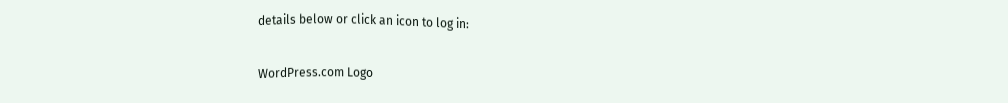details below or click an icon to log in:

WordPress.com Logo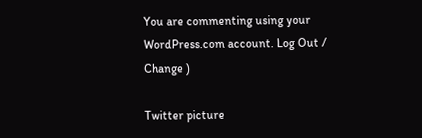You are commenting using your WordPress.com account. Log Out /  Change )

Twitter picture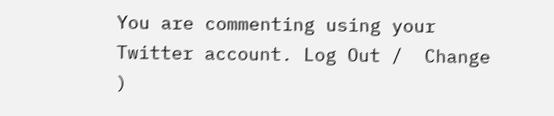You are commenting using your Twitter account. Log Out /  Change )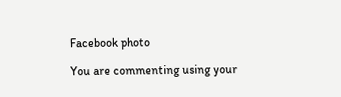Facebook photo

You are commenting using your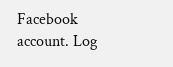Facebook account. Log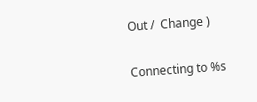Out /  Change )

Connecting to %s